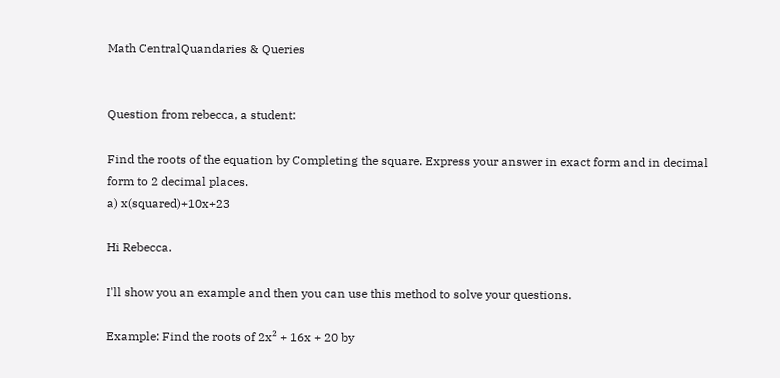Math CentralQuandaries & Queries


Question from rebecca, a student:

Find the roots of the equation by Completing the square. Express your answer in exact form and in decimal form to 2 decimal places.
a) x(squared)+10x+23

Hi Rebecca.

I'll show you an example and then you can use this method to solve your questions.

Example: Find the roots of 2x² + 16x + 20 by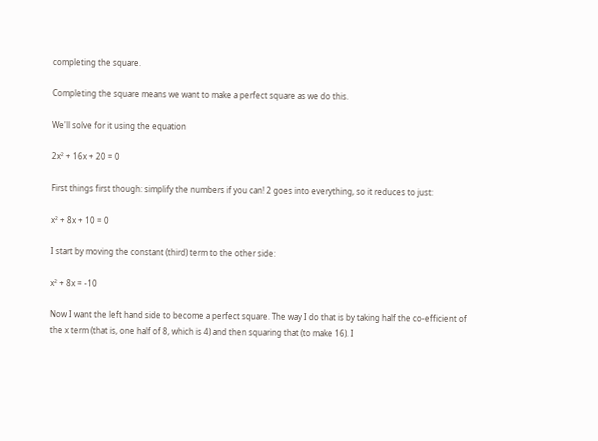completing the square.

Completing the square means we want to make a perfect square as we do this.

We'll solve for it using the equation

2x² + 16x + 20 = 0

First things first though: simplify the numbers if you can! 2 goes into everything, so it reduces to just:

x² + 8x + 10 = 0

I start by moving the constant (third) term to the other side:

x² + 8x = -10

Now I want the left hand side to become a perfect square. The way I do that is by taking half the co-efficient of the x term (that is, one half of 8, which is 4) and then squaring that (to make 16). I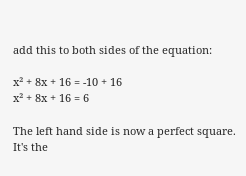add this to both sides of the equation:

x² + 8x + 16 = -10 + 16
x² + 8x + 16 = 6

The left hand side is now a perfect square. It's the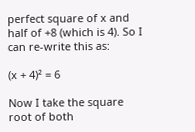perfect square of x and half of +8 (which is 4). So I can re-write this as:

(x + 4)² = 6

Now I take the square root of both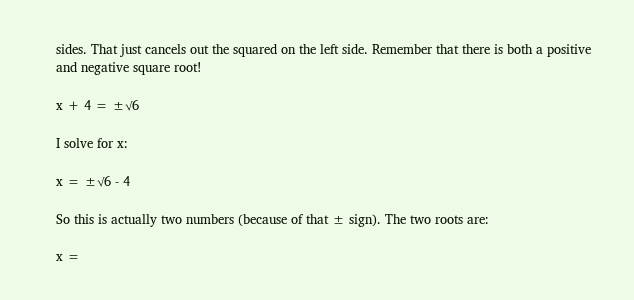sides. That just cancels out the squared on the left side. Remember that there is both a positive and negative square root!

x + 4 = ±√6

I solve for x:

x = ±√6 - 4

So this is actually two numbers (because of that ± sign). The two roots are:

x =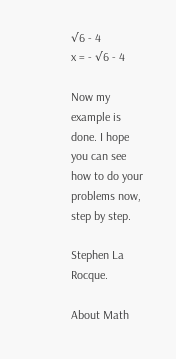√6 - 4
x = - √6 - 4

Now my example is done. I hope you can see how to do your problems now, step by step.

Stephen La Rocque.

About Math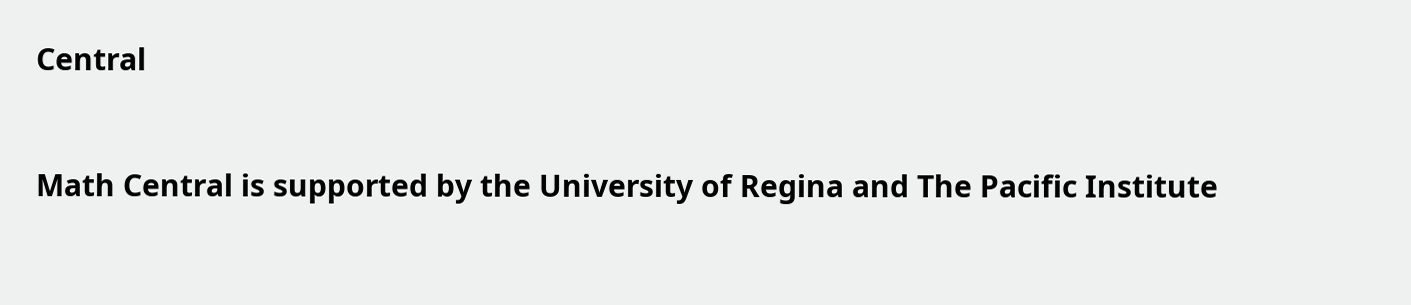Central


Math Central is supported by the University of Regina and The Pacific Institute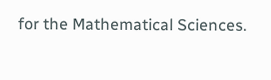for the Mathematical Sciences.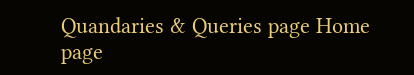Quandaries & Queries page Home page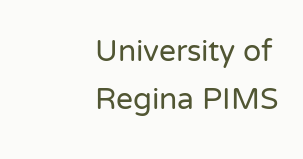University of Regina PIMS